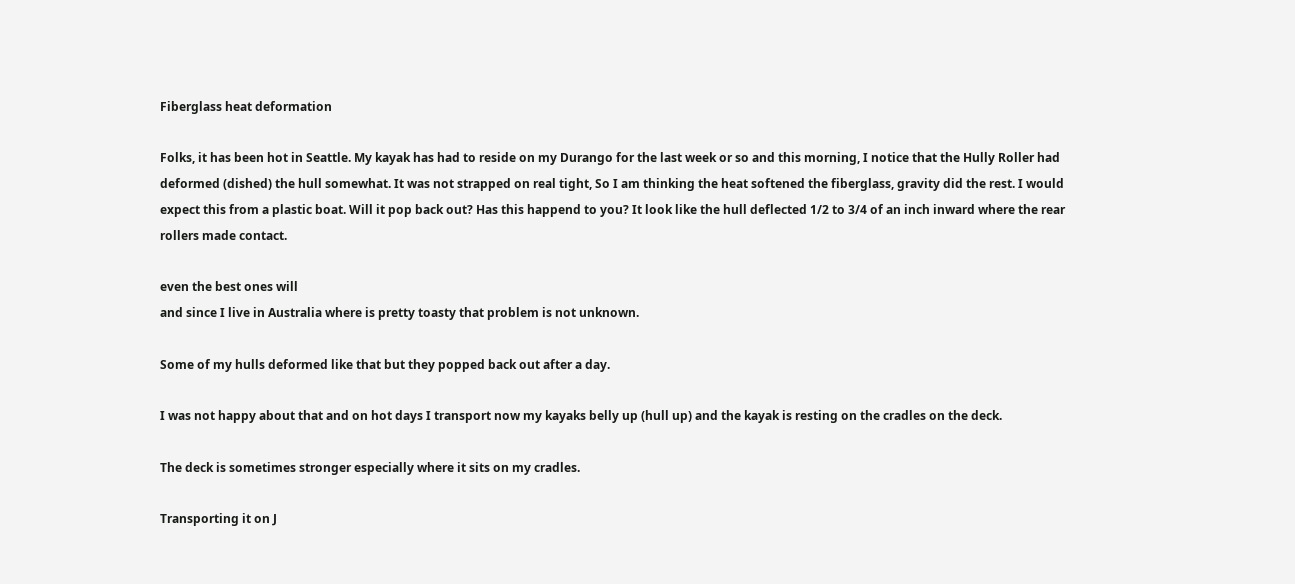Fiberglass heat deformation

Folks, it has been hot in Seattle. My kayak has had to reside on my Durango for the last week or so and this morning, I notice that the Hully Roller had deformed (dished) the hull somewhat. It was not strapped on real tight, So I am thinking the heat softened the fiberglass, gravity did the rest. I would expect this from a plastic boat. Will it pop back out? Has this happend to you? It look like the hull deflected 1/2 to 3/4 of an inch inward where the rear rollers made contact.

even the best ones will
and since I live in Australia where is pretty toasty that problem is not unknown.

Some of my hulls deformed like that but they popped back out after a day.

I was not happy about that and on hot days I transport now my kayaks belly up (hull up) and the kayak is resting on the cradles on the deck.

The deck is sometimes stronger especially where it sits on my cradles.

Transporting it on J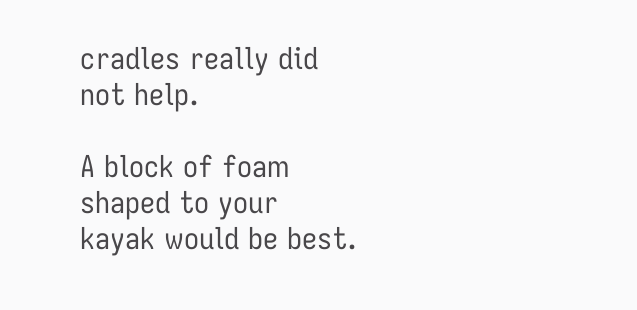cradles really did not help.

A block of foam shaped to your kayak would be best.